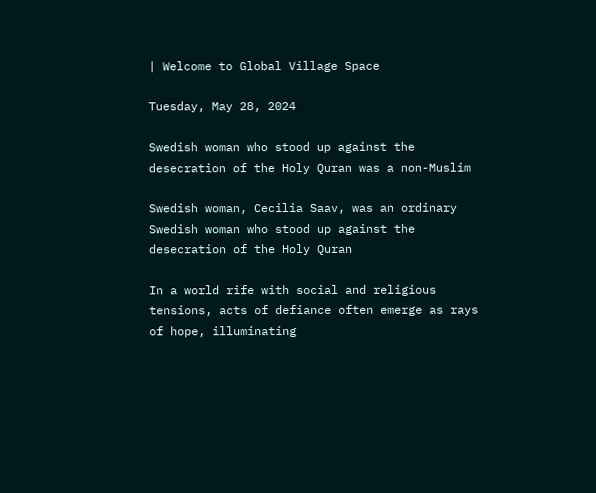| Welcome to Global Village Space

Tuesday, May 28, 2024

Swedish woman who stood up against the desecration of the Holy Quran was a non-Muslim

Swedish woman, Cecilia Saav, was an ordinary Swedish woman who stood up against the desecration of the Holy Quran

In a world rife with social and religious tensions, acts of defiance often emerge as rays of hope, illuminating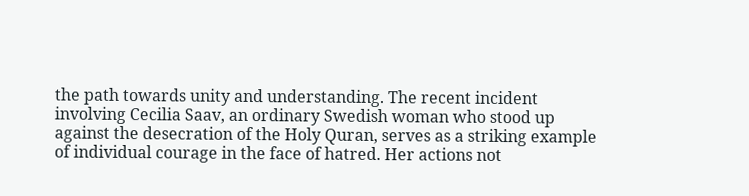the path towards unity and understanding. The recent incident involving Cecilia Saav, an ordinary Swedish woman who stood up against the desecration of the Holy Quran, serves as a striking example of individual courage in the face of hatred. Her actions not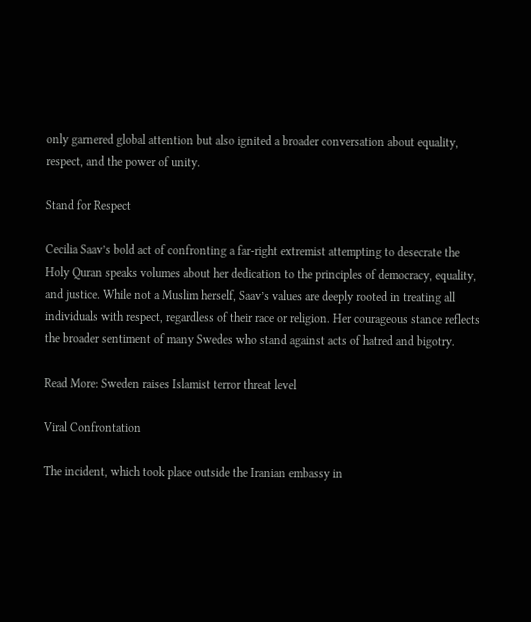only garnered global attention but also ignited a broader conversation about equality, respect, and the power of unity.

Stand for Respect

Cecilia Saav’s bold act of confronting a far-right extremist attempting to desecrate the Holy Quran speaks volumes about her dedication to the principles of democracy, equality, and justice. While not a Muslim herself, Saav’s values are deeply rooted in treating all individuals with respect, regardless of their race or religion. Her courageous stance reflects the broader sentiment of many Swedes who stand against acts of hatred and bigotry.

Read More: Sweden raises Islamist terror threat level

Viral Confrontation

The incident, which took place outside the Iranian embassy in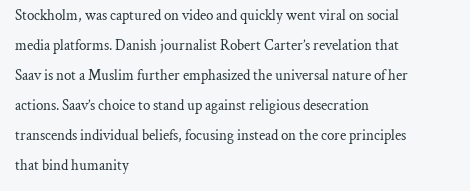Stockholm, was captured on video and quickly went viral on social media platforms. Danish journalist Robert Carter’s revelation that Saav is not a Muslim further emphasized the universal nature of her actions. Saav’s choice to stand up against religious desecration transcends individual beliefs, focusing instead on the core principles that bind humanity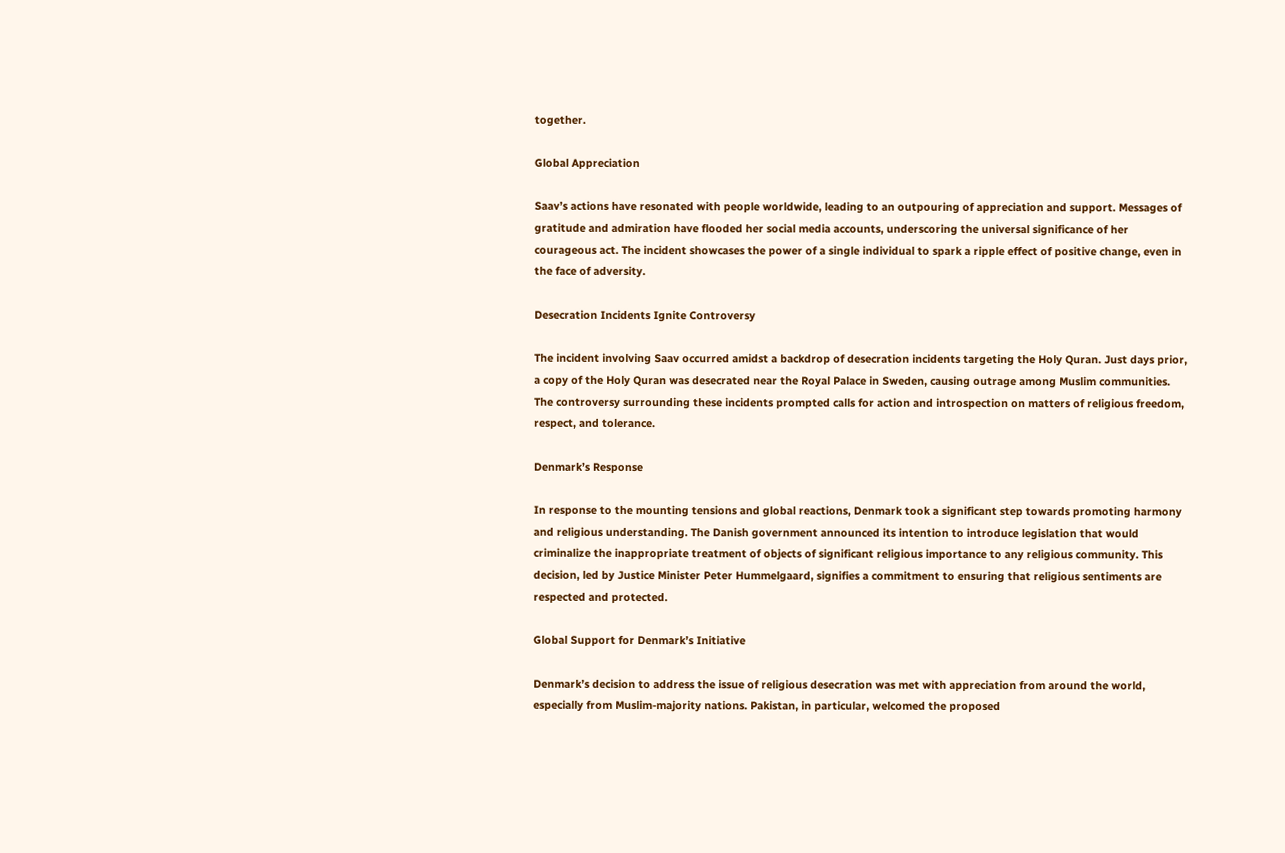together.

Global Appreciation

Saav’s actions have resonated with people worldwide, leading to an outpouring of appreciation and support. Messages of gratitude and admiration have flooded her social media accounts, underscoring the universal significance of her courageous act. The incident showcases the power of a single individual to spark a ripple effect of positive change, even in the face of adversity.

Desecration Incidents Ignite Controversy

The incident involving Saav occurred amidst a backdrop of desecration incidents targeting the Holy Quran. Just days prior, a copy of the Holy Quran was desecrated near the Royal Palace in Sweden, causing outrage among Muslim communities. The controversy surrounding these incidents prompted calls for action and introspection on matters of religious freedom, respect, and tolerance.

Denmark’s Response

In response to the mounting tensions and global reactions, Denmark took a significant step towards promoting harmony and religious understanding. The Danish government announced its intention to introduce legislation that would criminalize the inappropriate treatment of objects of significant religious importance to any religious community. This decision, led by Justice Minister Peter Hummelgaard, signifies a commitment to ensuring that religious sentiments are respected and protected.

Global Support for Denmark’s Initiative

Denmark’s decision to address the issue of religious desecration was met with appreciation from around the world, especially from Muslim-majority nations. Pakistan, in particular, welcomed the proposed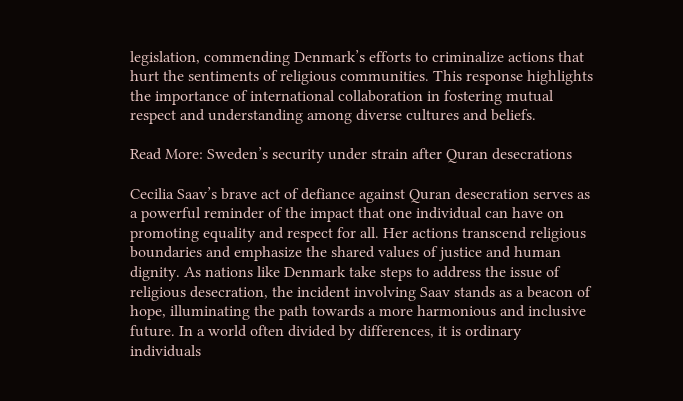legislation, commending Denmark’s efforts to criminalize actions that hurt the sentiments of religious communities. This response highlights the importance of international collaboration in fostering mutual respect and understanding among diverse cultures and beliefs.

Read More: Sweden’s security under strain after Quran desecrations

Cecilia Saav’s brave act of defiance against Quran desecration serves as a powerful reminder of the impact that one individual can have on promoting equality and respect for all. Her actions transcend religious boundaries and emphasize the shared values of justice and human dignity. As nations like Denmark take steps to address the issue of religious desecration, the incident involving Saav stands as a beacon of hope, illuminating the path towards a more harmonious and inclusive future. In a world often divided by differences, it is ordinary individuals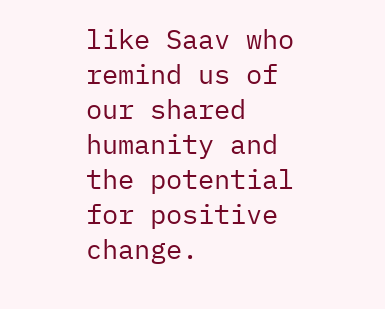like Saav who remind us of our shared humanity and the potential for positive change.